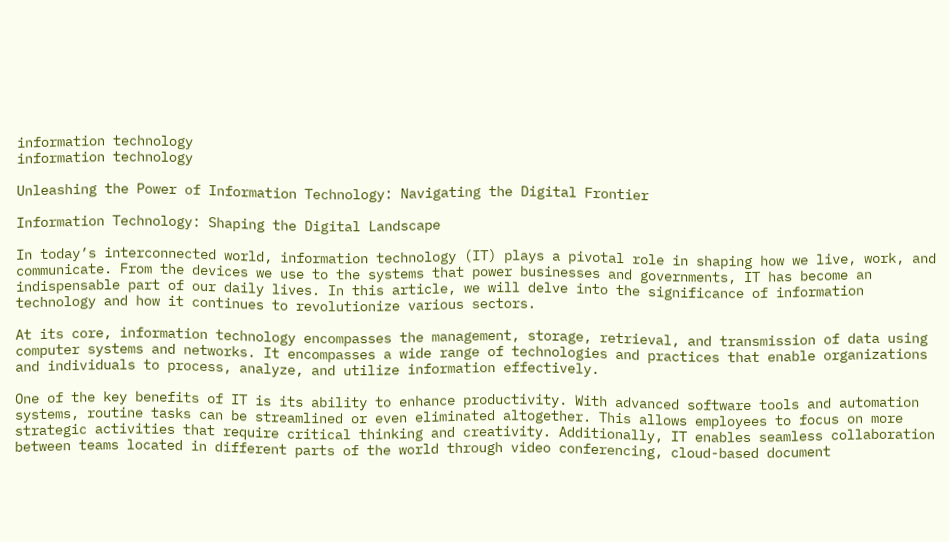information technology
information technology

Unleashing the Power of Information Technology: Navigating the Digital Frontier

Information Technology: Shaping the Digital Landscape

In today’s interconnected world, information technology (IT) plays a pivotal role in shaping how we live, work, and communicate. From the devices we use to the systems that power businesses and governments, IT has become an indispensable part of our daily lives. In this article, we will delve into the significance of information technology and how it continues to revolutionize various sectors.

At its core, information technology encompasses the management, storage, retrieval, and transmission of data using computer systems and networks. It encompasses a wide range of technologies and practices that enable organizations and individuals to process, analyze, and utilize information effectively.

One of the key benefits of IT is its ability to enhance productivity. With advanced software tools and automation systems, routine tasks can be streamlined or even eliminated altogether. This allows employees to focus on more strategic activities that require critical thinking and creativity. Additionally, IT enables seamless collaboration between teams located in different parts of the world through video conferencing, cloud-based document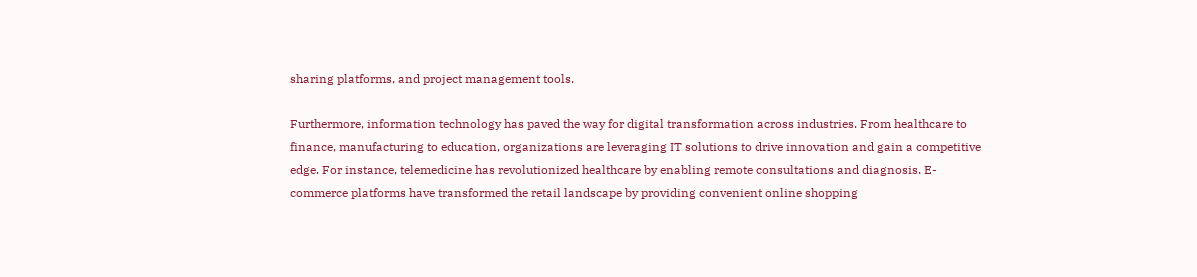sharing platforms, and project management tools.

Furthermore, information technology has paved the way for digital transformation across industries. From healthcare to finance, manufacturing to education, organizations are leveraging IT solutions to drive innovation and gain a competitive edge. For instance, telemedicine has revolutionized healthcare by enabling remote consultations and diagnosis. E-commerce platforms have transformed the retail landscape by providing convenient online shopping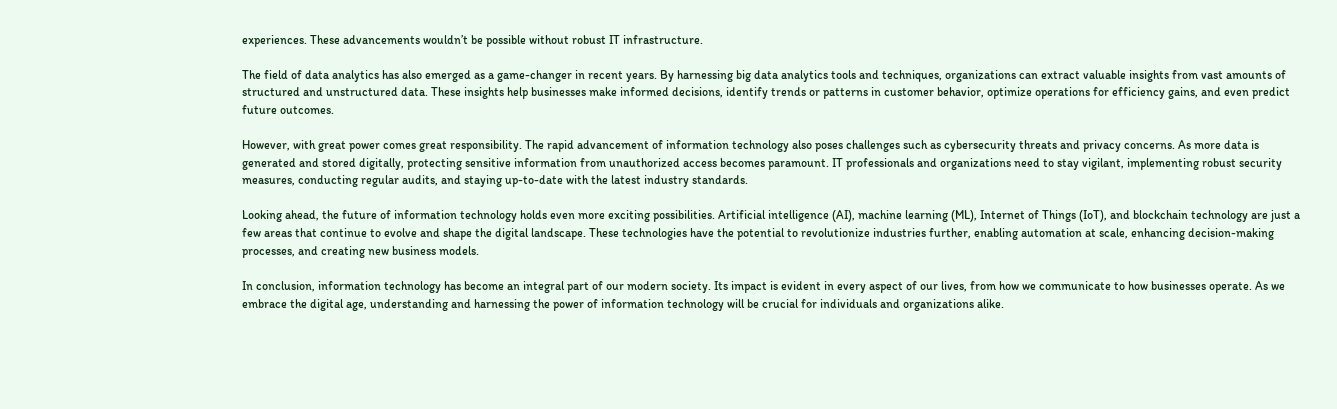experiences. These advancements wouldn’t be possible without robust IT infrastructure.

The field of data analytics has also emerged as a game-changer in recent years. By harnessing big data analytics tools and techniques, organizations can extract valuable insights from vast amounts of structured and unstructured data. These insights help businesses make informed decisions, identify trends or patterns in customer behavior, optimize operations for efficiency gains, and even predict future outcomes.

However, with great power comes great responsibility. The rapid advancement of information technology also poses challenges such as cybersecurity threats and privacy concerns. As more data is generated and stored digitally, protecting sensitive information from unauthorized access becomes paramount. IT professionals and organizations need to stay vigilant, implementing robust security measures, conducting regular audits, and staying up-to-date with the latest industry standards.

Looking ahead, the future of information technology holds even more exciting possibilities. Artificial intelligence (AI), machine learning (ML), Internet of Things (IoT), and blockchain technology are just a few areas that continue to evolve and shape the digital landscape. These technologies have the potential to revolutionize industries further, enabling automation at scale, enhancing decision-making processes, and creating new business models.

In conclusion, information technology has become an integral part of our modern society. Its impact is evident in every aspect of our lives, from how we communicate to how businesses operate. As we embrace the digital age, understanding and harnessing the power of information technology will be crucial for individuals and organizations alike.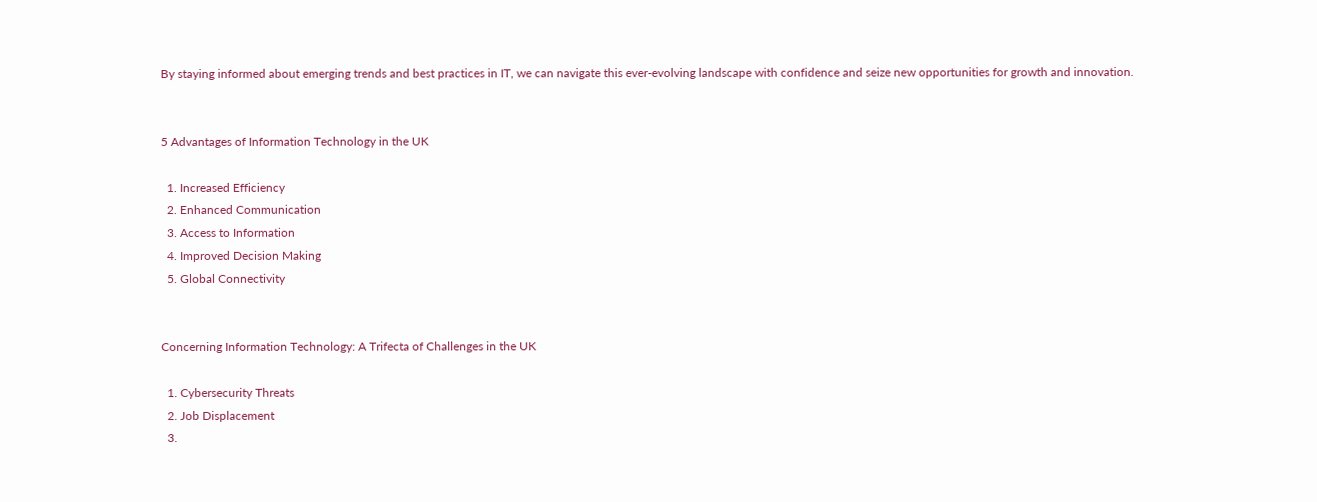By staying informed about emerging trends and best practices in IT, we can navigate this ever-evolving landscape with confidence and seize new opportunities for growth and innovation.


5 Advantages of Information Technology in the UK

  1. Increased Efficiency
  2. Enhanced Communication
  3. Access to Information
  4. Improved Decision Making
  5. Global Connectivity


Concerning Information Technology: A Trifecta of Challenges in the UK

  1. Cybersecurity Threats
  2. Job Displacement
  3.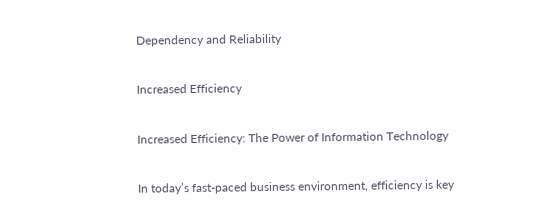Dependency and Reliability

Increased Efficiency

Increased Efficiency: The Power of Information Technology

In today’s fast-paced business environment, efficiency is key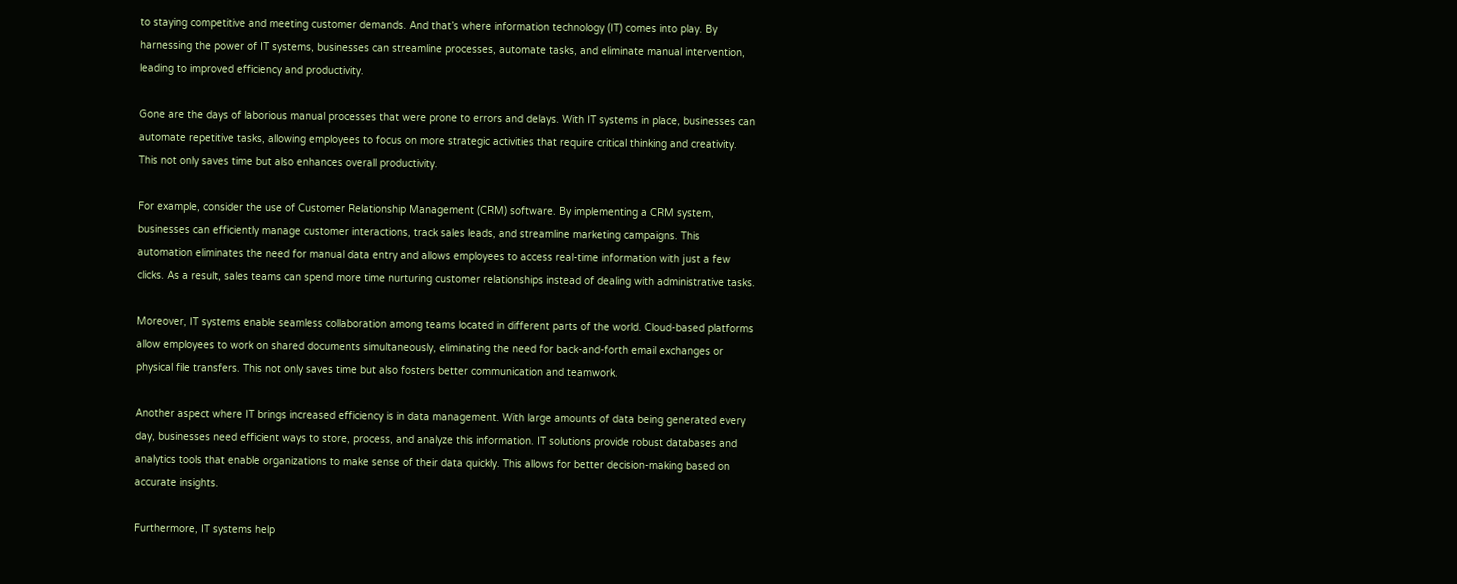to staying competitive and meeting customer demands. And that’s where information technology (IT) comes into play. By harnessing the power of IT systems, businesses can streamline processes, automate tasks, and eliminate manual intervention, leading to improved efficiency and productivity.

Gone are the days of laborious manual processes that were prone to errors and delays. With IT systems in place, businesses can automate repetitive tasks, allowing employees to focus on more strategic activities that require critical thinking and creativity. This not only saves time but also enhances overall productivity.

For example, consider the use of Customer Relationship Management (CRM) software. By implementing a CRM system, businesses can efficiently manage customer interactions, track sales leads, and streamline marketing campaigns. This automation eliminates the need for manual data entry and allows employees to access real-time information with just a few clicks. As a result, sales teams can spend more time nurturing customer relationships instead of dealing with administrative tasks.

Moreover, IT systems enable seamless collaboration among teams located in different parts of the world. Cloud-based platforms allow employees to work on shared documents simultaneously, eliminating the need for back-and-forth email exchanges or physical file transfers. This not only saves time but also fosters better communication and teamwork.

Another aspect where IT brings increased efficiency is in data management. With large amounts of data being generated every day, businesses need efficient ways to store, process, and analyze this information. IT solutions provide robust databases and analytics tools that enable organizations to make sense of their data quickly. This allows for better decision-making based on accurate insights.

Furthermore, IT systems help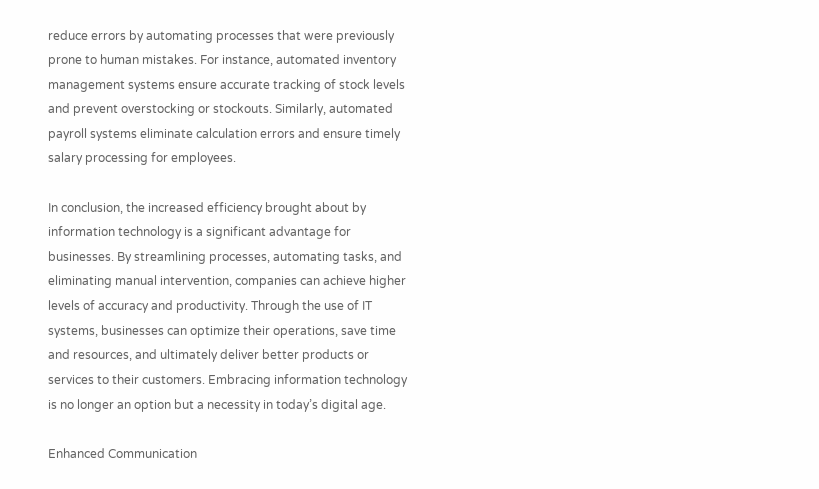reduce errors by automating processes that were previously prone to human mistakes. For instance, automated inventory management systems ensure accurate tracking of stock levels and prevent overstocking or stockouts. Similarly, automated payroll systems eliminate calculation errors and ensure timely salary processing for employees.

In conclusion, the increased efficiency brought about by information technology is a significant advantage for businesses. By streamlining processes, automating tasks, and eliminating manual intervention, companies can achieve higher levels of accuracy and productivity. Through the use of IT systems, businesses can optimize their operations, save time and resources, and ultimately deliver better products or services to their customers. Embracing information technology is no longer an option but a necessity in today’s digital age.

Enhanced Communication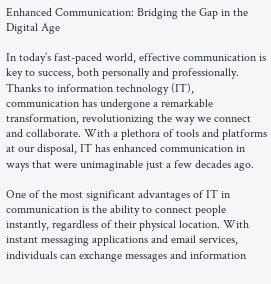Enhanced Communication: Bridging the Gap in the Digital Age

In today’s fast-paced world, effective communication is key to success, both personally and professionally. Thanks to information technology (IT), communication has undergone a remarkable transformation, revolutionizing the way we connect and collaborate. With a plethora of tools and platforms at our disposal, IT has enhanced communication in ways that were unimaginable just a few decades ago.

One of the most significant advantages of IT in communication is the ability to connect people instantly, regardless of their physical location. With instant messaging applications and email services, individuals can exchange messages and information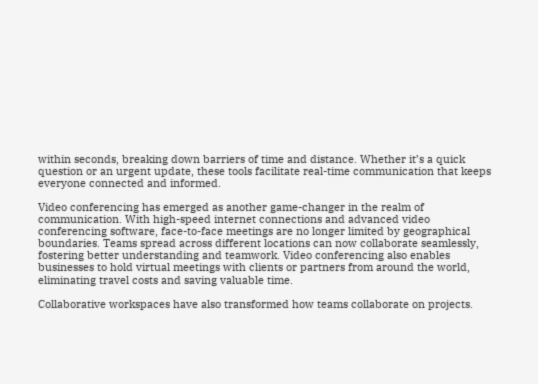within seconds, breaking down barriers of time and distance. Whether it’s a quick question or an urgent update, these tools facilitate real-time communication that keeps everyone connected and informed.

Video conferencing has emerged as another game-changer in the realm of communication. With high-speed internet connections and advanced video conferencing software, face-to-face meetings are no longer limited by geographical boundaries. Teams spread across different locations can now collaborate seamlessly, fostering better understanding and teamwork. Video conferencing also enables businesses to hold virtual meetings with clients or partners from around the world, eliminating travel costs and saving valuable time.

Collaborative workspaces have also transformed how teams collaborate on projects.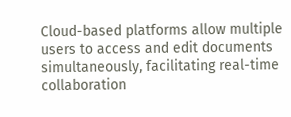Cloud-based platforms allow multiple users to access and edit documents simultaneously, facilitating real-time collaboration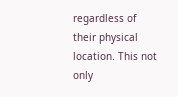regardless of their physical location. This not only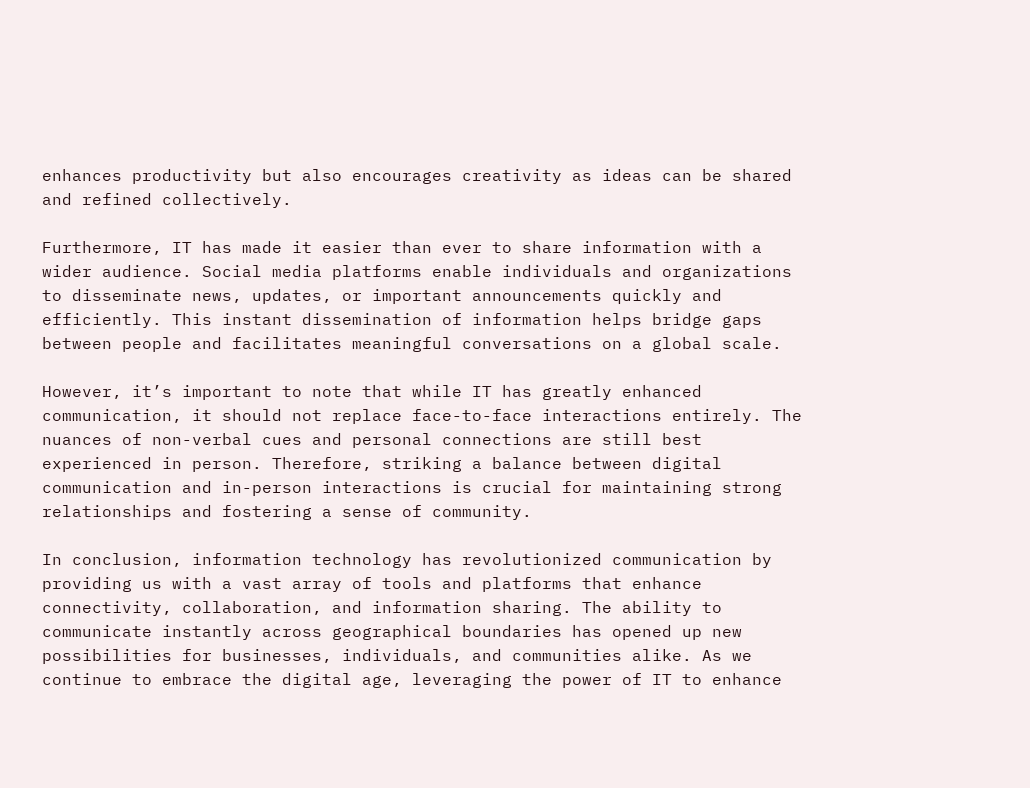enhances productivity but also encourages creativity as ideas can be shared and refined collectively.

Furthermore, IT has made it easier than ever to share information with a wider audience. Social media platforms enable individuals and organizations to disseminate news, updates, or important announcements quickly and efficiently. This instant dissemination of information helps bridge gaps between people and facilitates meaningful conversations on a global scale.

However, it’s important to note that while IT has greatly enhanced communication, it should not replace face-to-face interactions entirely. The nuances of non-verbal cues and personal connections are still best experienced in person. Therefore, striking a balance between digital communication and in-person interactions is crucial for maintaining strong relationships and fostering a sense of community.

In conclusion, information technology has revolutionized communication by providing us with a vast array of tools and platforms that enhance connectivity, collaboration, and information sharing. The ability to communicate instantly across geographical boundaries has opened up new possibilities for businesses, individuals, and communities alike. As we continue to embrace the digital age, leveraging the power of IT to enhance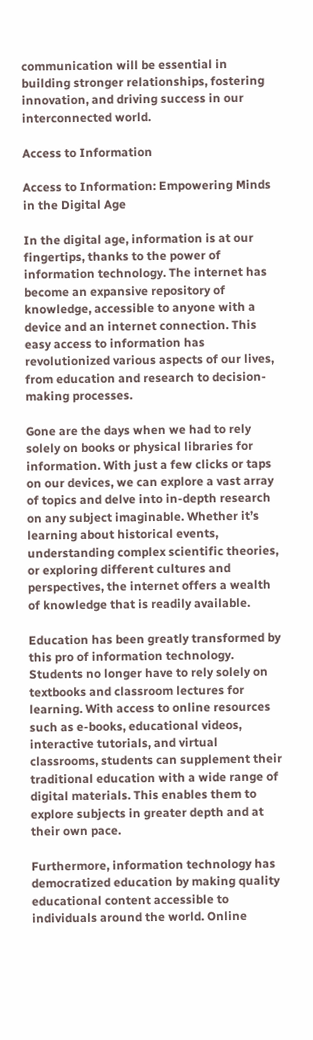communication will be essential in building stronger relationships, fostering innovation, and driving success in our interconnected world.

Access to Information

Access to Information: Empowering Minds in the Digital Age

In the digital age, information is at our fingertips, thanks to the power of information technology. The internet has become an expansive repository of knowledge, accessible to anyone with a device and an internet connection. This easy access to information has revolutionized various aspects of our lives, from education and research to decision-making processes.

Gone are the days when we had to rely solely on books or physical libraries for information. With just a few clicks or taps on our devices, we can explore a vast array of topics and delve into in-depth research on any subject imaginable. Whether it’s learning about historical events, understanding complex scientific theories, or exploring different cultures and perspectives, the internet offers a wealth of knowledge that is readily available.

Education has been greatly transformed by this pro of information technology. Students no longer have to rely solely on textbooks and classroom lectures for learning. With access to online resources such as e-books, educational videos, interactive tutorials, and virtual classrooms, students can supplement their traditional education with a wide range of digital materials. This enables them to explore subjects in greater depth and at their own pace.

Furthermore, information technology has democratized education by making quality educational content accessible to individuals around the world. Online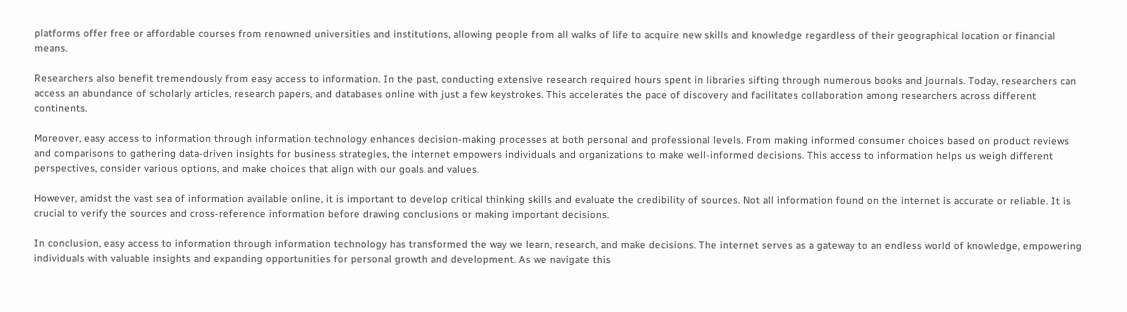platforms offer free or affordable courses from renowned universities and institutions, allowing people from all walks of life to acquire new skills and knowledge regardless of their geographical location or financial means.

Researchers also benefit tremendously from easy access to information. In the past, conducting extensive research required hours spent in libraries sifting through numerous books and journals. Today, researchers can access an abundance of scholarly articles, research papers, and databases online with just a few keystrokes. This accelerates the pace of discovery and facilitates collaboration among researchers across different continents.

Moreover, easy access to information through information technology enhances decision-making processes at both personal and professional levels. From making informed consumer choices based on product reviews and comparisons to gathering data-driven insights for business strategies, the internet empowers individuals and organizations to make well-informed decisions. This access to information helps us weigh different perspectives, consider various options, and make choices that align with our goals and values.

However, amidst the vast sea of information available online, it is important to develop critical thinking skills and evaluate the credibility of sources. Not all information found on the internet is accurate or reliable. It is crucial to verify the sources and cross-reference information before drawing conclusions or making important decisions.

In conclusion, easy access to information through information technology has transformed the way we learn, research, and make decisions. The internet serves as a gateway to an endless world of knowledge, empowering individuals with valuable insights and expanding opportunities for personal growth and development. As we navigate this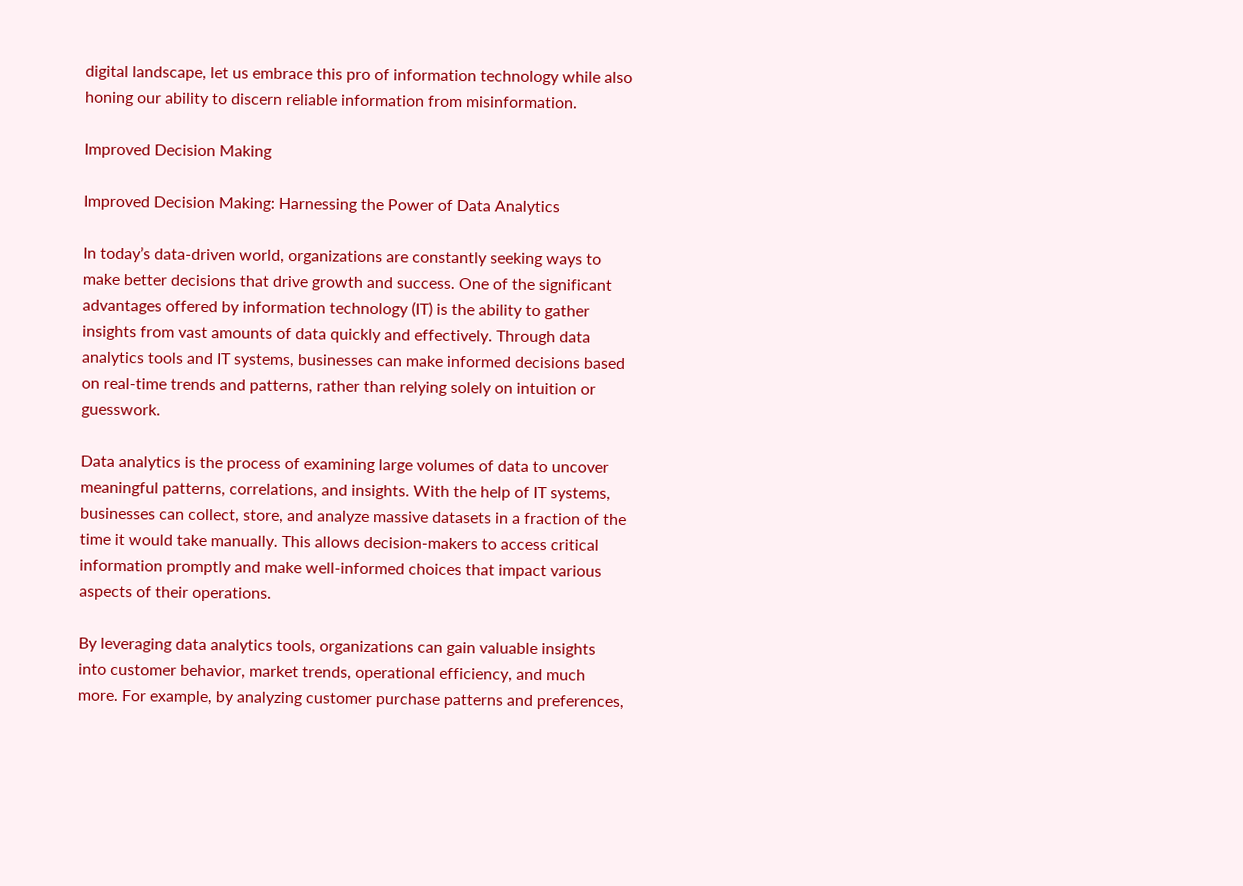digital landscape, let us embrace this pro of information technology while also honing our ability to discern reliable information from misinformation.

Improved Decision Making

Improved Decision Making: Harnessing the Power of Data Analytics

In today’s data-driven world, organizations are constantly seeking ways to make better decisions that drive growth and success. One of the significant advantages offered by information technology (IT) is the ability to gather insights from vast amounts of data quickly and effectively. Through data analytics tools and IT systems, businesses can make informed decisions based on real-time trends and patterns, rather than relying solely on intuition or guesswork.

Data analytics is the process of examining large volumes of data to uncover meaningful patterns, correlations, and insights. With the help of IT systems, businesses can collect, store, and analyze massive datasets in a fraction of the time it would take manually. This allows decision-makers to access critical information promptly and make well-informed choices that impact various aspects of their operations.

By leveraging data analytics tools, organizations can gain valuable insights into customer behavior, market trends, operational efficiency, and much more. For example, by analyzing customer purchase patterns and preferences,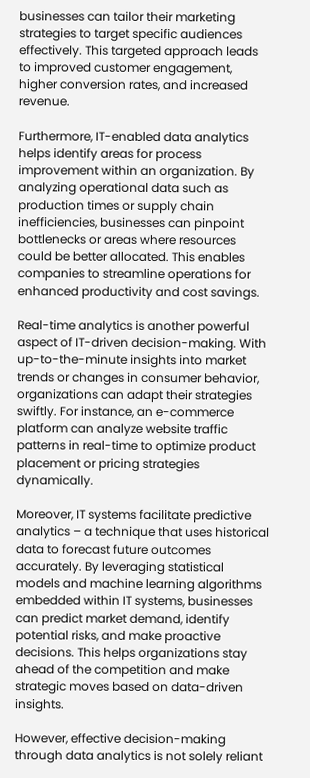businesses can tailor their marketing strategies to target specific audiences effectively. This targeted approach leads to improved customer engagement, higher conversion rates, and increased revenue.

Furthermore, IT-enabled data analytics helps identify areas for process improvement within an organization. By analyzing operational data such as production times or supply chain inefficiencies, businesses can pinpoint bottlenecks or areas where resources could be better allocated. This enables companies to streamline operations for enhanced productivity and cost savings.

Real-time analytics is another powerful aspect of IT-driven decision-making. With up-to-the-minute insights into market trends or changes in consumer behavior, organizations can adapt their strategies swiftly. For instance, an e-commerce platform can analyze website traffic patterns in real-time to optimize product placement or pricing strategies dynamically.

Moreover, IT systems facilitate predictive analytics – a technique that uses historical data to forecast future outcomes accurately. By leveraging statistical models and machine learning algorithms embedded within IT systems, businesses can predict market demand, identify potential risks, and make proactive decisions. This helps organizations stay ahead of the competition and make strategic moves based on data-driven insights.

However, effective decision-making through data analytics is not solely reliant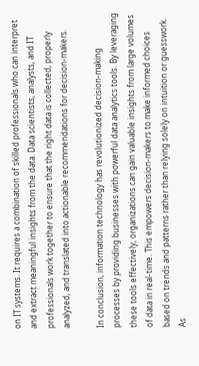on IT systems. It requires a combination of skilled professionals who can interpret and extract meaningful insights from the data. Data scientists, analysts, and IT professionals work together to ensure that the right data is collected, properly analyzed, and translated into actionable recommendations for decision-makers.

In conclusion, information technology has revolutionized decision-making processes by providing businesses with powerful data analytics tools. By leveraging these tools effectively, organizations can gain valuable insights from large volumes of data in real-time. This empowers decision-makers to make informed choices based on trends and patterns rather than relying solely on intuition or guesswork. As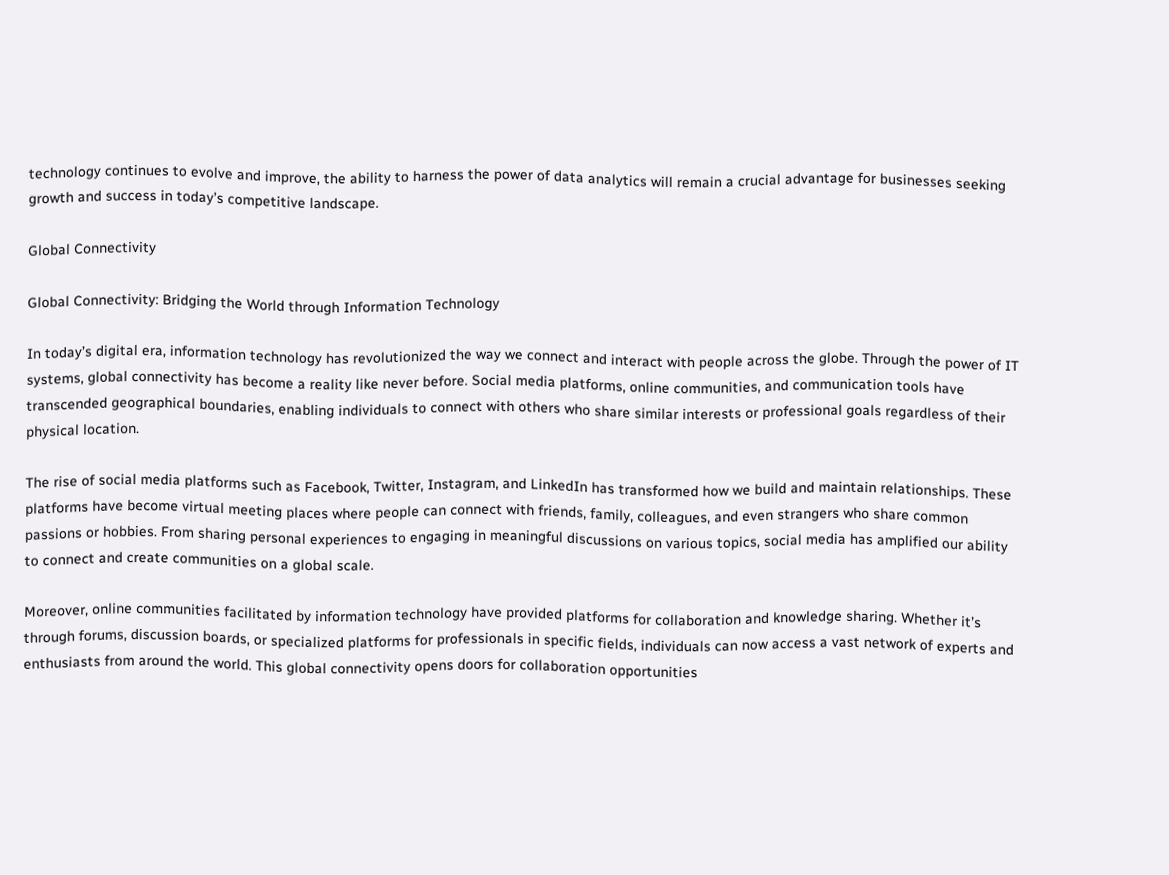technology continues to evolve and improve, the ability to harness the power of data analytics will remain a crucial advantage for businesses seeking growth and success in today’s competitive landscape.

Global Connectivity

Global Connectivity: Bridging the World through Information Technology

In today’s digital era, information technology has revolutionized the way we connect and interact with people across the globe. Through the power of IT systems, global connectivity has become a reality like never before. Social media platforms, online communities, and communication tools have transcended geographical boundaries, enabling individuals to connect with others who share similar interests or professional goals regardless of their physical location.

The rise of social media platforms such as Facebook, Twitter, Instagram, and LinkedIn has transformed how we build and maintain relationships. These platforms have become virtual meeting places where people can connect with friends, family, colleagues, and even strangers who share common passions or hobbies. From sharing personal experiences to engaging in meaningful discussions on various topics, social media has amplified our ability to connect and create communities on a global scale.

Moreover, online communities facilitated by information technology have provided platforms for collaboration and knowledge sharing. Whether it’s through forums, discussion boards, or specialized platforms for professionals in specific fields, individuals can now access a vast network of experts and enthusiasts from around the world. This global connectivity opens doors for collaboration opportunities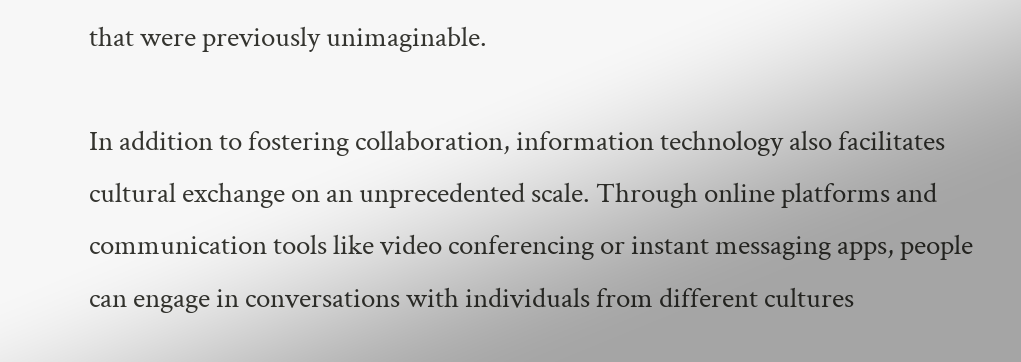that were previously unimaginable.

In addition to fostering collaboration, information technology also facilitates cultural exchange on an unprecedented scale. Through online platforms and communication tools like video conferencing or instant messaging apps, people can engage in conversations with individuals from different cultures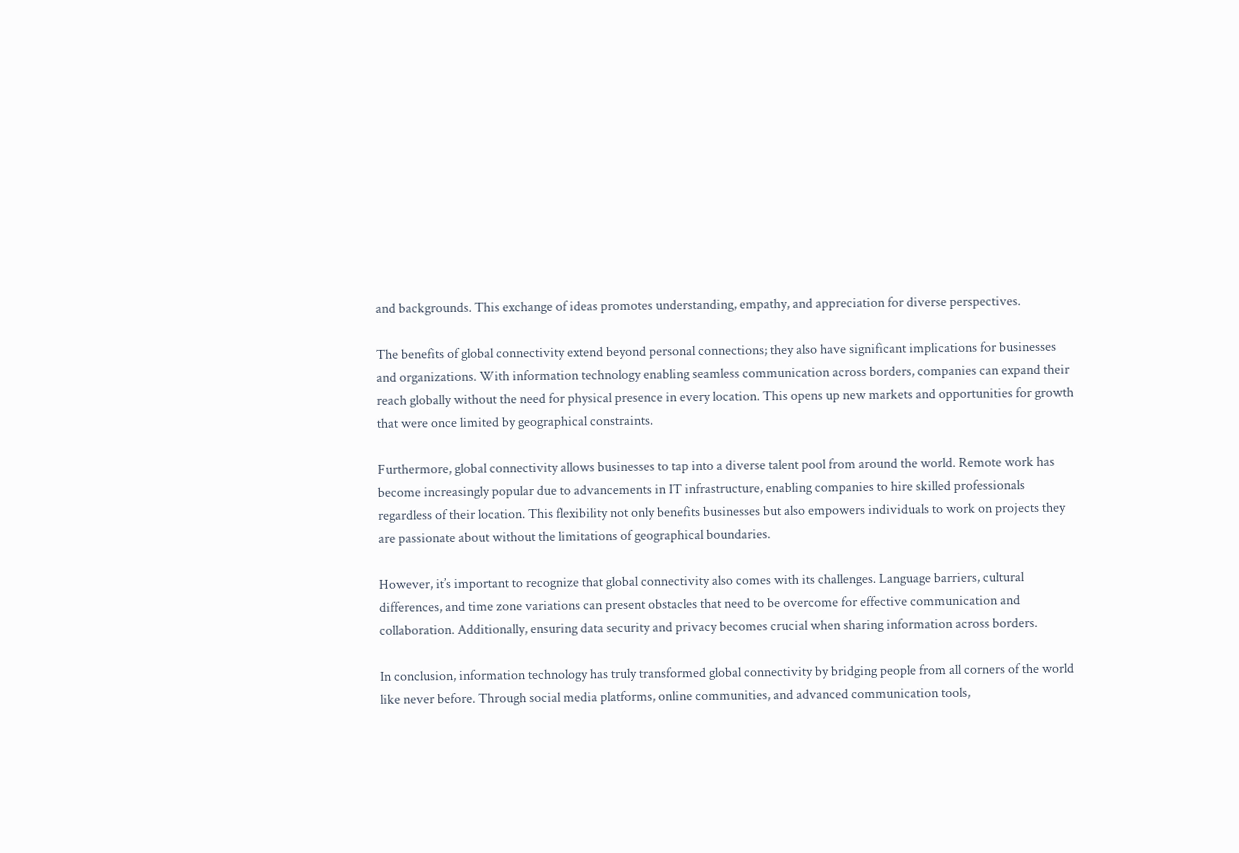and backgrounds. This exchange of ideas promotes understanding, empathy, and appreciation for diverse perspectives.

The benefits of global connectivity extend beyond personal connections; they also have significant implications for businesses and organizations. With information technology enabling seamless communication across borders, companies can expand their reach globally without the need for physical presence in every location. This opens up new markets and opportunities for growth that were once limited by geographical constraints.

Furthermore, global connectivity allows businesses to tap into a diverse talent pool from around the world. Remote work has become increasingly popular due to advancements in IT infrastructure, enabling companies to hire skilled professionals regardless of their location. This flexibility not only benefits businesses but also empowers individuals to work on projects they are passionate about without the limitations of geographical boundaries.

However, it’s important to recognize that global connectivity also comes with its challenges. Language barriers, cultural differences, and time zone variations can present obstacles that need to be overcome for effective communication and collaboration. Additionally, ensuring data security and privacy becomes crucial when sharing information across borders.

In conclusion, information technology has truly transformed global connectivity by bridging people from all corners of the world like never before. Through social media platforms, online communities, and advanced communication tools,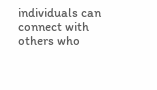individuals can connect with others who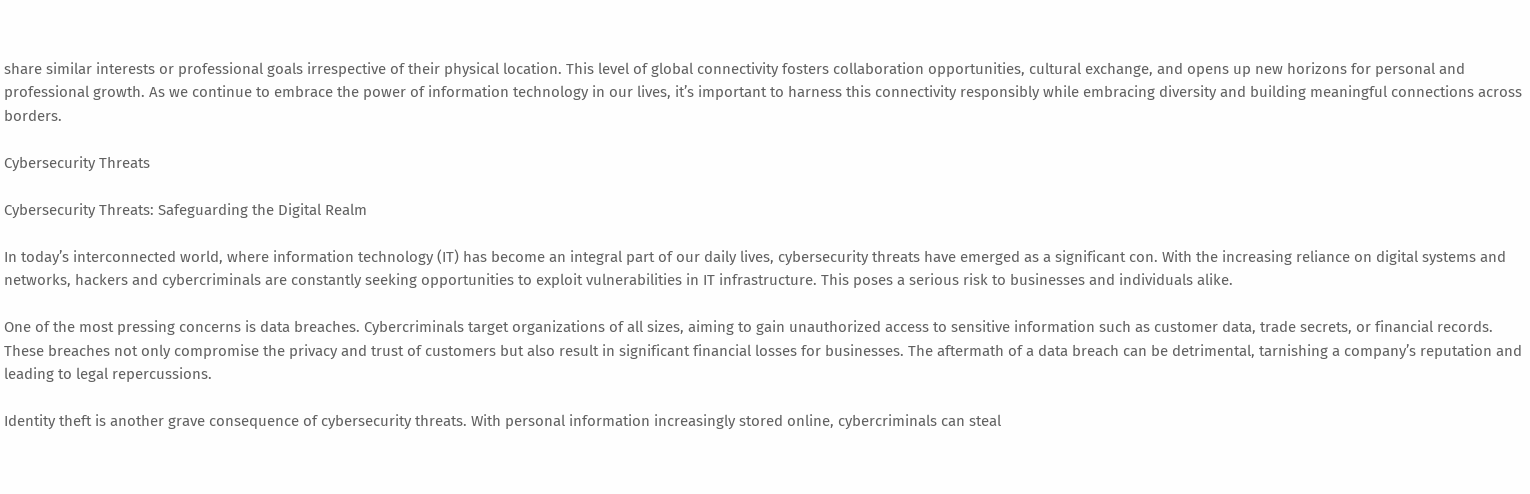share similar interests or professional goals irrespective of their physical location. This level of global connectivity fosters collaboration opportunities, cultural exchange, and opens up new horizons for personal and professional growth. As we continue to embrace the power of information technology in our lives, it’s important to harness this connectivity responsibly while embracing diversity and building meaningful connections across borders.

Cybersecurity Threats

Cybersecurity Threats: Safeguarding the Digital Realm

In today’s interconnected world, where information technology (IT) has become an integral part of our daily lives, cybersecurity threats have emerged as a significant con. With the increasing reliance on digital systems and networks, hackers and cybercriminals are constantly seeking opportunities to exploit vulnerabilities in IT infrastructure. This poses a serious risk to businesses and individuals alike.

One of the most pressing concerns is data breaches. Cybercriminals target organizations of all sizes, aiming to gain unauthorized access to sensitive information such as customer data, trade secrets, or financial records. These breaches not only compromise the privacy and trust of customers but also result in significant financial losses for businesses. The aftermath of a data breach can be detrimental, tarnishing a company’s reputation and leading to legal repercussions.

Identity theft is another grave consequence of cybersecurity threats. With personal information increasingly stored online, cybercriminals can steal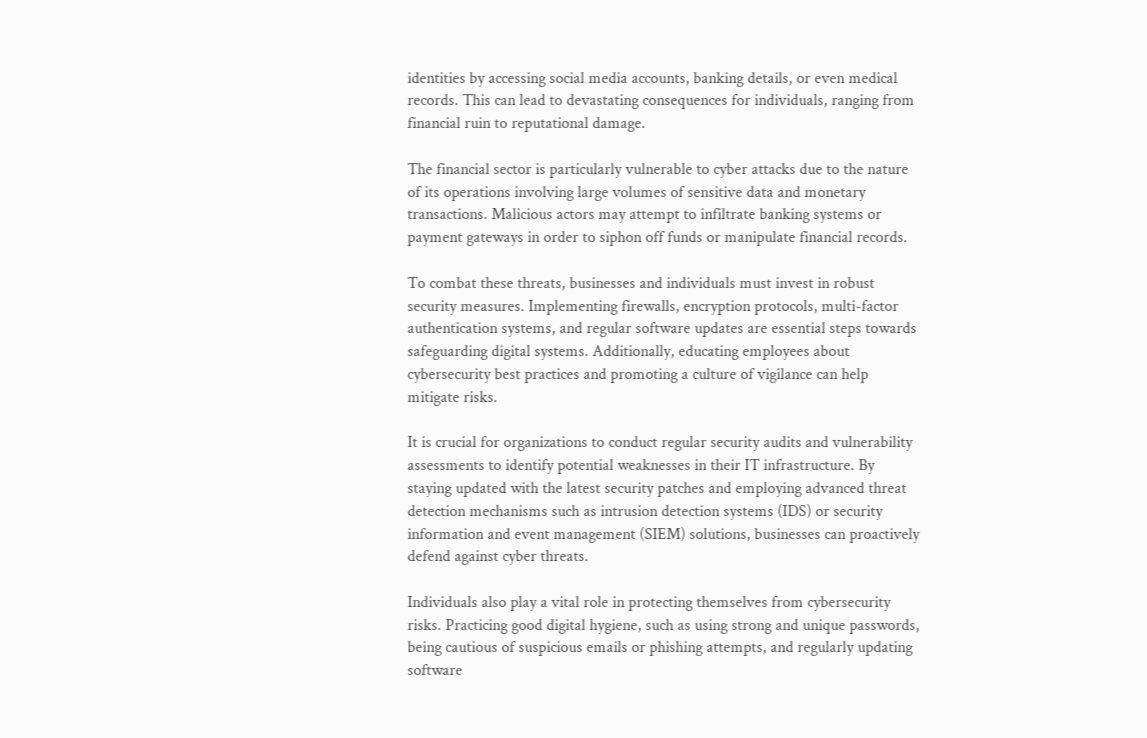identities by accessing social media accounts, banking details, or even medical records. This can lead to devastating consequences for individuals, ranging from financial ruin to reputational damage.

The financial sector is particularly vulnerable to cyber attacks due to the nature of its operations involving large volumes of sensitive data and monetary transactions. Malicious actors may attempt to infiltrate banking systems or payment gateways in order to siphon off funds or manipulate financial records.

To combat these threats, businesses and individuals must invest in robust security measures. Implementing firewalls, encryption protocols, multi-factor authentication systems, and regular software updates are essential steps towards safeguarding digital systems. Additionally, educating employees about cybersecurity best practices and promoting a culture of vigilance can help mitigate risks.

It is crucial for organizations to conduct regular security audits and vulnerability assessments to identify potential weaknesses in their IT infrastructure. By staying updated with the latest security patches and employing advanced threat detection mechanisms such as intrusion detection systems (IDS) or security information and event management (SIEM) solutions, businesses can proactively defend against cyber threats.

Individuals also play a vital role in protecting themselves from cybersecurity risks. Practicing good digital hygiene, such as using strong and unique passwords, being cautious of suspicious emails or phishing attempts, and regularly updating software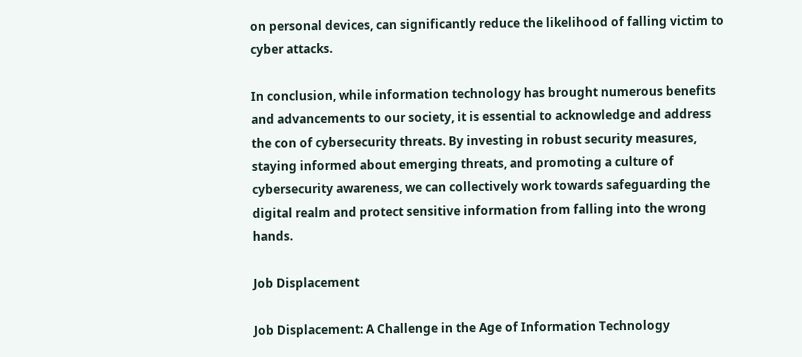on personal devices, can significantly reduce the likelihood of falling victim to cyber attacks.

In conclusion, while information technology has brought numerous benefits and advancements to our society, it is essential to acknowledge and address the con of cybersecurity threats. By investing in robust security measures, staying informed about emerging threats, and promoting a culture of cybersecurity awareness, we can collectively work towards safeguarding the digital realm and protect sensitive information from falling into the wrong hands.

Job Displacement

Job Displacement: A Challenge in the Age of Information Technology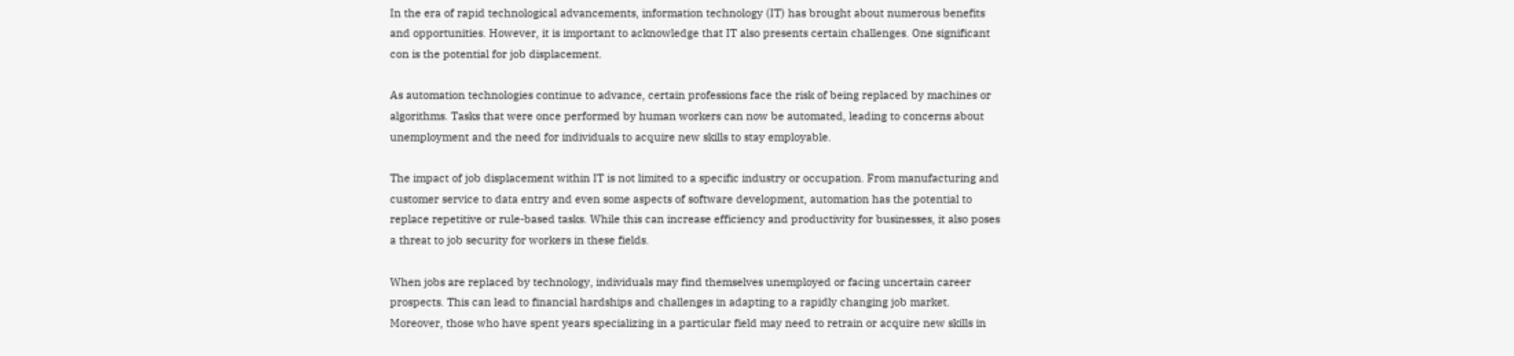In the era of rapid technological advancements, information technology (IT) has brought about numerous benefits and opportunities. However, it is important to acknowledge that IT also presents certain challenges. One significant con is the potential for job displacement.

As automation technologies continue to advance, certain professions face the risk of being replaced by machines or algorithms. Tasks that were once performed by human workers can now be automated, leading to concerns about unemployment and the need for individuals to acquire new skills to stay employable.

The impact of job displacement within IT is not limited to a specific industry or occupation. From manufacturing and customer service to data entry and even some aspects of software development, automation has the potential to replace repetitive or rule-based tasks. While this can increase efficiency and productivity for businesses, it also poses a threat to job security for workers in these fields.

When jobs are replaced by technology, individuals may find themselves unemployed or facing uncertain career prospects. This can lead to financial hardships and challenges in adapting to a rapidly changing job market. Moreover, those who have spent years specializing in a particular field may need to retrain or acquire new skills in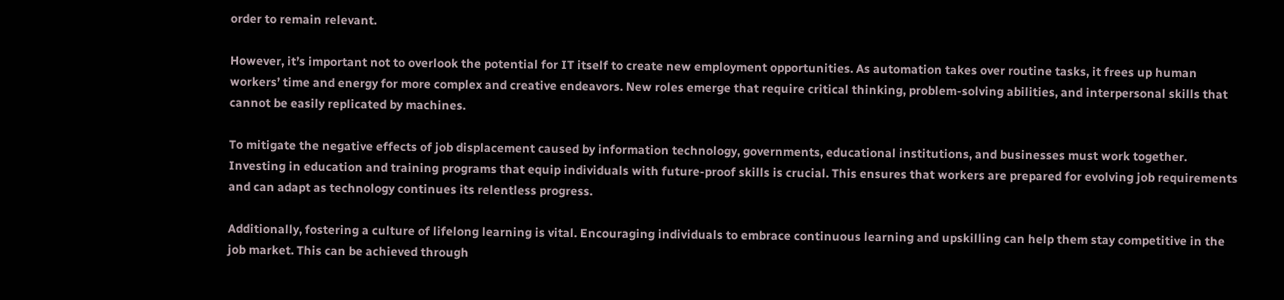order to remain relevant.

However, it’s important not to overlook the potential for IT itself to create new employment opportunities. As automation takes over routine tasks, it frees up human workers’ time and energy for more complex and creative endeavors. New roles emerge that require critical thinking, problem-solving abilities, and interpersonal skills that cannot be easily replicated by machines.

To mitigate the negative effects of job displacement caused by information technology, governments, educational institutions, and businesses must work together. Investing in education and training programs that equip individuals with future-proof skills is crucial. This ensures that workers are prepared for evolving job requirements and can adapt as technology continues its relentless progress.

Additionally, fostering a culture of lifelong learning is vital. Encouraging individuals to embrace continuous learning and upskilling can help them stay competitive in the job market. This can be achieved through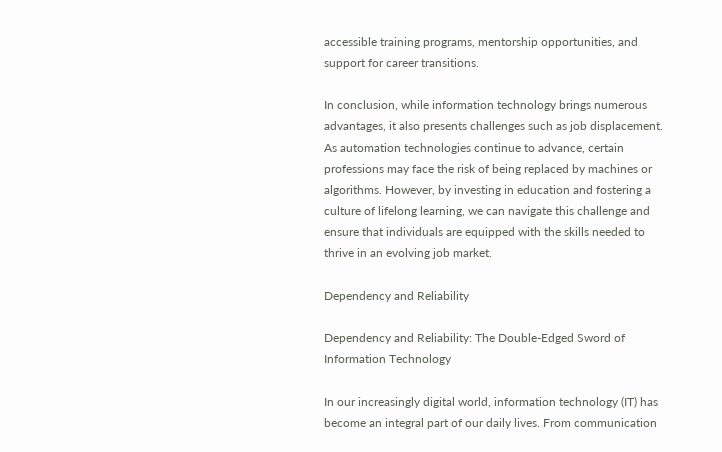accessible training programs, mentorship opportunities, and support for career transitions.

In conclusion, while information technology brings numerous advantages, it also presents challenges such as job displacement. As automation technologies continue to advance, certain professions may face the risk of being replaced by machines or algorithms. However, by investing in education and fostering a culture of lifelong learning, we can navigate this challenge and ensure that individuals are equipped with the skills needed to thrive in an evolving job market.

Dependency and Reliability

Dependency and Reliability: The Double-Edged Sword of Information Technology

In our increasingly digital world, information technology (IT) has become an integral part of our daily lives. From communication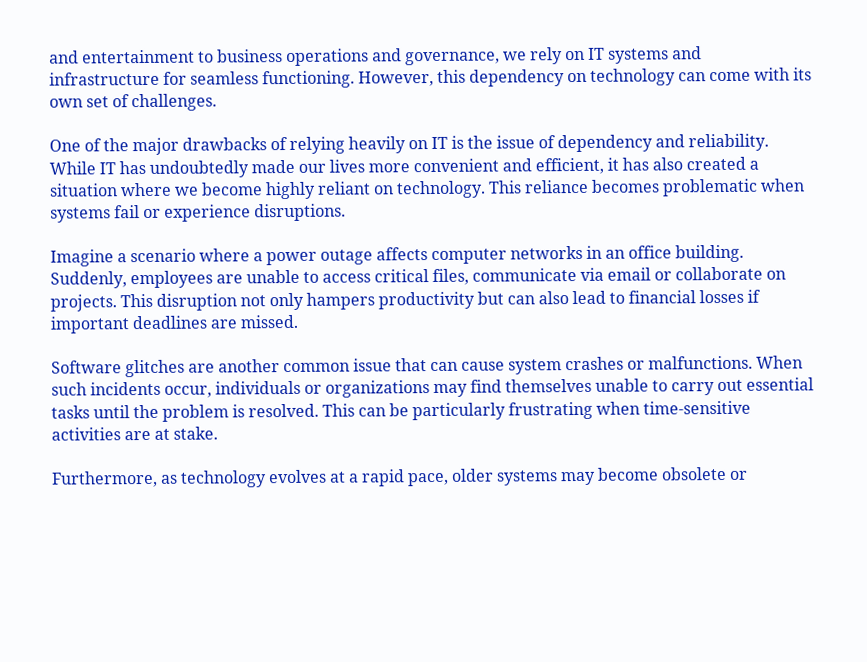and entertainment to business operations and governance, we rely on IT systems and infrastructure for seamless functioning. However, this dependency on technology can come with its own set of challenges.

One of the major drawbacks of relying heavily on IT is the issue of dependency and reliability. While IT has undoubtedly made our lives more convenient and efficient, it has also created a situation where we become highly reliant on technology. This reliance becomes problematic when systems fail or experience disruptions.

Imagine a scenario where a power outage affects computer networks in an office building. Suddenly, employees are unable to access critical files, communicate via email or collaborate on projects. This disruption not only hampers productivity but can also lead to financial losses if important deadlines are missed.

Software glitches are another common issue that can cause system crashes or malfunctions. When such incidents occur, individuals or organizations may find themselves unable to carry out essential tasks until the problem is resolved. This can be particularly frustrating when time-sensitive activities are at stake.

Furthermore, as technology evolves at a rapid pace, older systems may become obsolete or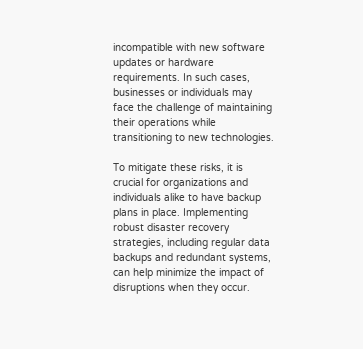incompatible with new software updates or hardware requirements. In such cases, businesses or individuals may face the challenge of maintaining their operations while transitioning to new technologies.

To mitigate these risks, it is crucial for organizations and individuals alike to have backup plans in place. Implementing robust disaster recovery strategies, including regular data backups and redundant systems, can help minimize the impact of disruptions when they occur.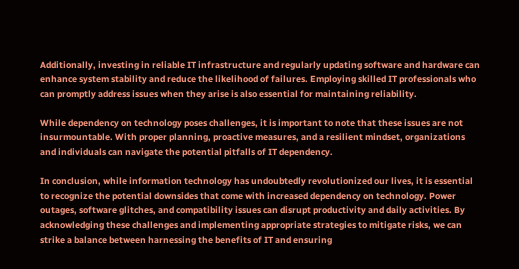Additionally, investing in reliable IT infrastructure and regularly updating software and hardware can enhance system stability and reduce the likelihood of failures. Employing skilled IT professionals who can promptly address issues when they arise is also essential for maintaining reliability.

While dependency on technology poses challenges, it is important to note that these issues are not insurmountable. With proper planning, proactive measures, and a resilient mindset, organizations and individuals can navigate the potential pitfalls of IT dependency.

In conclusion, while information technology has undoubtedly revolutionized our lives, it is essential to recognize the potential downsides that come with increased dependency on technology. Power outages, software glitches, and compatibility issues can disrupt productivity and daily activities. By acknowledging these challenges and implementing appropriate strategies to mitigate risks, we can strike a balance between harnessing the benefits of IT and ensuring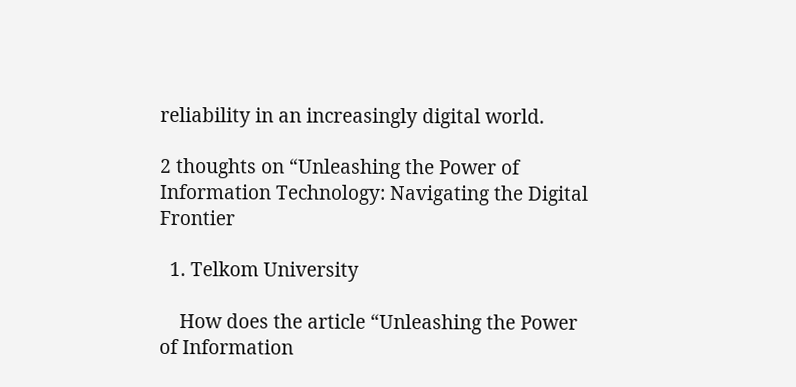reliability in an increasingly digital world.

2 thoughts on “Unleashing the Power of Information Technology: Navigating the Digital Frontier

  1. Telkom University

    How does the article “Unleashing the Power of Information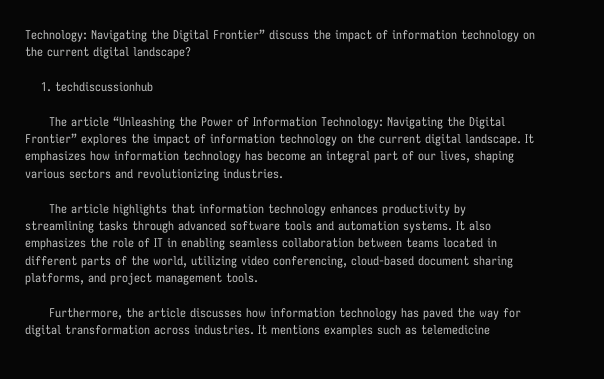Technology: Navigating the Digital Frontier” discuss the impact of information technology on the current digital landscape?

    1. techdiscussionhub

      The article “Unleashing the Power of Information Technology: Navigating the Digital Frontier” explores the impact of information technology on the current digital landscape. It emphasizes how information technology has become an integral part of our lives, shaping various sectors and revolutionizing industries.

      The article highlights that information technology enhances productivity by streamlining tasks through advanced software tools and automation systems. It also emphasizes the role of IT in enabling seamless collaboration between teams located in different parts of the world, utilizing video conferencing, cloud-based document sharing platforms, and project management tools.

      Furthermore, the article discusses how information technology has paved the way for digital transformation across industries. It mentions examples such as telemedicine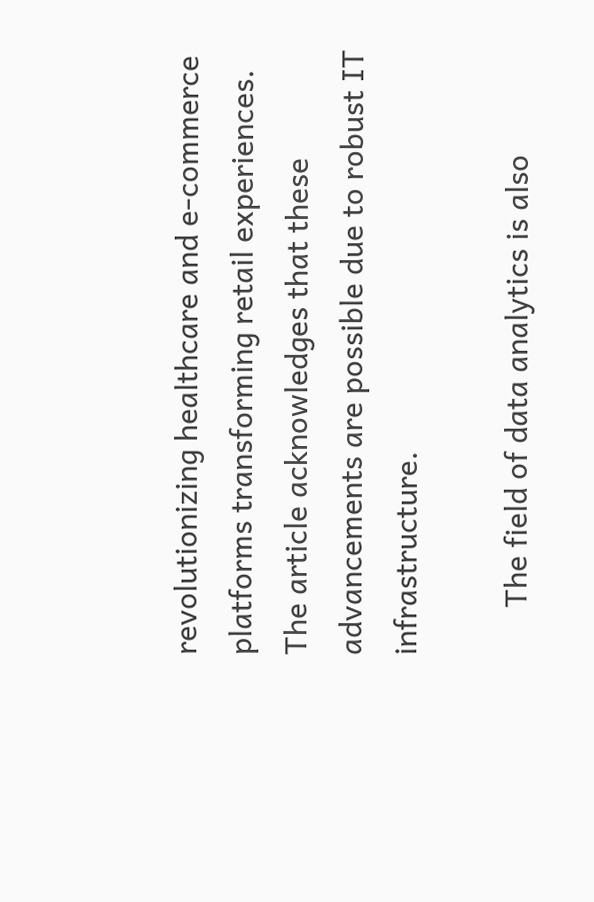revolutionizing healthcare and e-commerce platforms transforming retail experiences. The article acknowledges that these advancements are possible due to robust IT infrastructure.

      The field of data analytics is also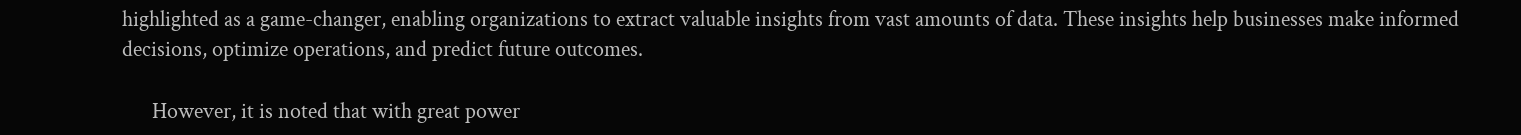highlighted as a game-changer, enabling organizations to extract valuable insights from vast amounts of data. These insights help businesses make informed decisions, optimize operations, and predict future outcomes.

      However, it is noted that with great power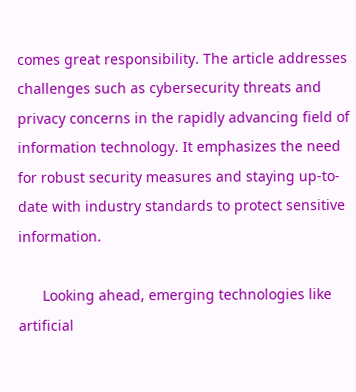comes great responsibility. The article addresses challenges such as cybersecurity threats and privacy concerns in the rapidly advancing field of information technology. It emphasizes the need for robust security measures and staying up-to-date with industry standards to protect sensitive information.

      Looking ahead, emerging technologies like artificial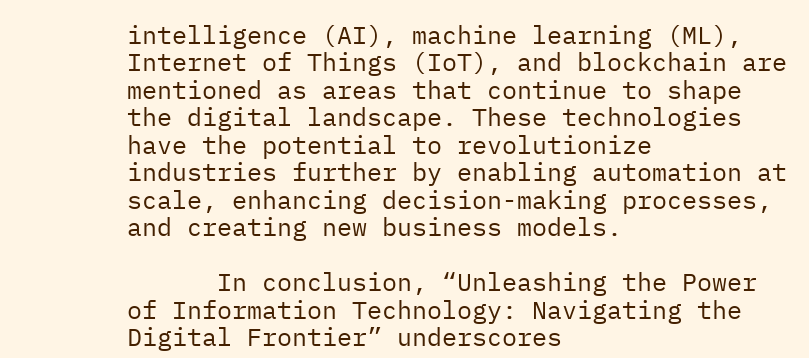intelligence (AI), machine learning (ML), Internet of Things (IoT), and blockchain are mentioned as areas that continue to shape the digital landscape. These technologies have the potential to revolutionize industries further by enabling automation at scale, enhancing decision-making processes, and creating new business models.

      In conclusion, “Unleashing the Power of Information Technology: Navigating the Digital Frontier” underscores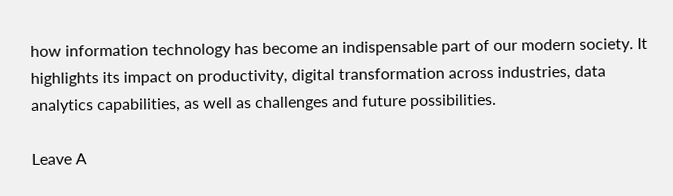how information technology has become an indispensable part of our modern society. It highlights its impact on productivity, digital transformation across industries, data analytics capabilities, as well as challenges and future possibilities.

Leave A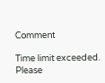Comment

Time limit exceeded. Please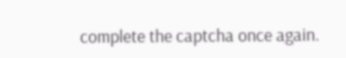complete the captcha once again.